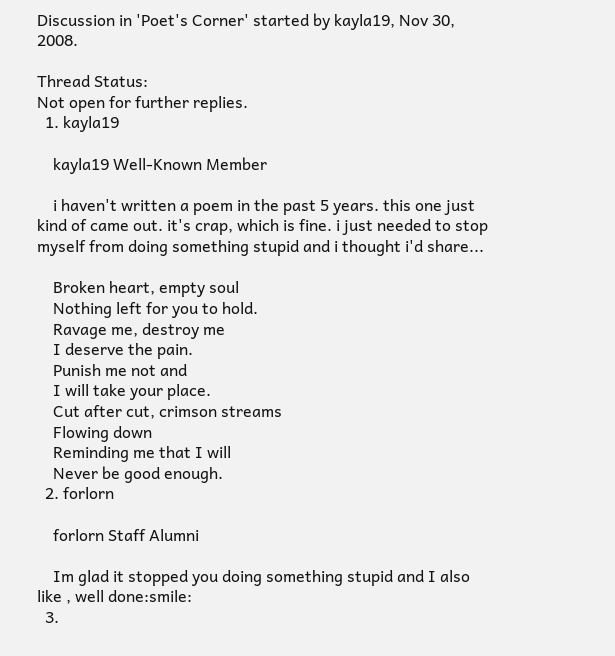Discussion in 'Poet's Corner' started by kayla19, Nov 30, 2008.

Thread Status:
Not open for further replies.
  1. kayla19

    kayla19 Well-Known Member

    i haven't written a poem in the past 5 years. this one just kind of came out. it's crap, which is fine. i just needed to stop myself from doing something stupid and i thought i'd share...

    Broken heart, empty soul
    Nothing left for you to hold.
    Ravage me, destroy me
    I deserve the pain.
    Punish me not and
    I will take your place.
    Cut after cut, crimson streams
    Flowing down
    Reminding me that I will
    Never be good enough.
  2. forlorn

    forlorn Staff Alumni

    Im glad it stopped you doing something stupid and I also like , well done:smile:
  3.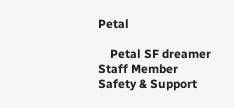Petal

    Petal SF dreamer Staff Member Safety & Support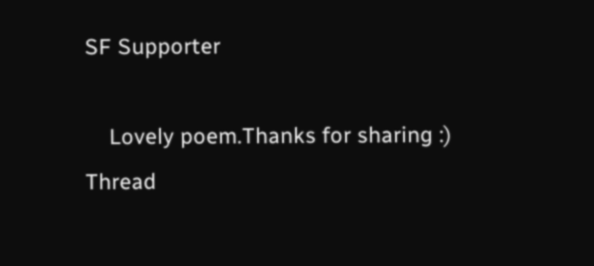SF Supporter

    Lovely poem.Thanks for sharing :)
Thread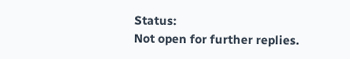Status:
Not open for further replies.